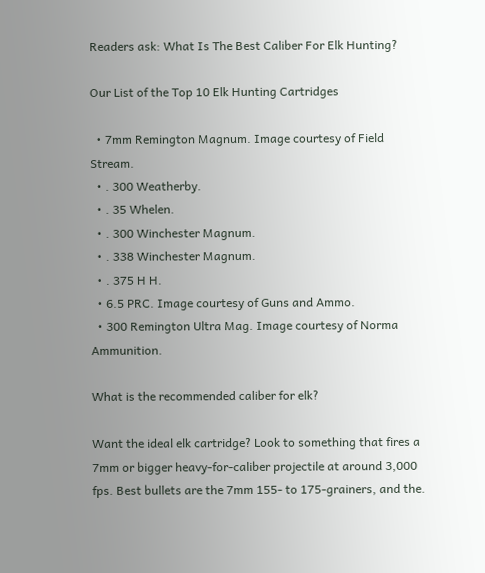Readers ask: What Is The Best Caliber For Elk Hunting?

Our List of the Top 10 Elk Hunting Cartridges

  • 7mm Remington Magnum. Image courtesy of Field Stream.
  • . 300 Weatherby.
  • . 35 Whelen.
  • . 300 Winchester Magnum.
  • . 338 Winchester Magnum.
  • . 375 H H.
  • 6.5 PRC. Image courtesy of Guns and Ammo.
  • 300 Remington Ultra Mag. Image courtesy of Norma Ammunition.

What is the recommended caliber for elk?

Want the ideal elk cartridge? Look to something that fires a 7mm or bigger heavy-for-caliber projectile at around 3,000 fps. Best bullets are the 7mm 155- to 175-grainers, and the.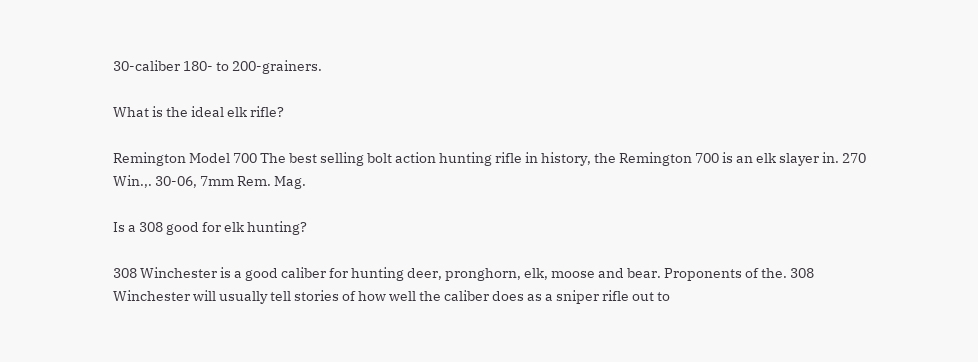30-caliber 180- to 200-grainers.

What is the ideal elk rifle?

Remington Model 700 The best selling bolt action hunting rifle in history, the Remington 700 is an elk slayer in. 270 Win.,. 30-06, 7mm Rem. Mag.

Is a 308 good for elk hunting?

308 Winchester is a good caliber for hunting deer, pronghorn, elk, moose and bear. Proponents of the. 308 Winchester will usually tell stories of how well the caliber does as a sniper rifle out to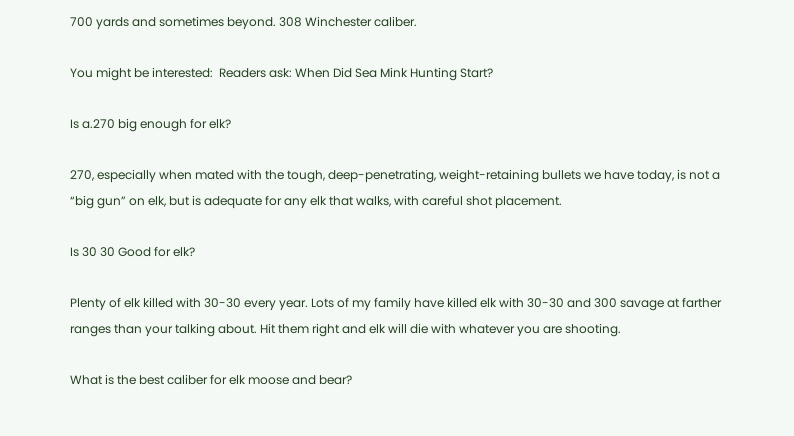700 yards and sometimes beyond. 308 Winchester caliber.

You might be interested:  Readers ask: When Did Sea Mink Hunting Start?

Is a.270 big enough for elk?

270, especially when mated with the tough, deep-penetrating, weight-retaining bullets we have today, is not a “big gun” on elk, but is adequate for any elk that walks, with careful shot placement.

Is 30 30 Good for elk?

Plenty of elk killed with 30-30 every year. Lots of my family have killed elk with 30-30 and 300 savage at farther ranges than your talking about. Hit them right and elk will die with whatever you are shooting.

What is the best caliber for elk moose and bear?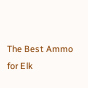The Best Ammo for Elk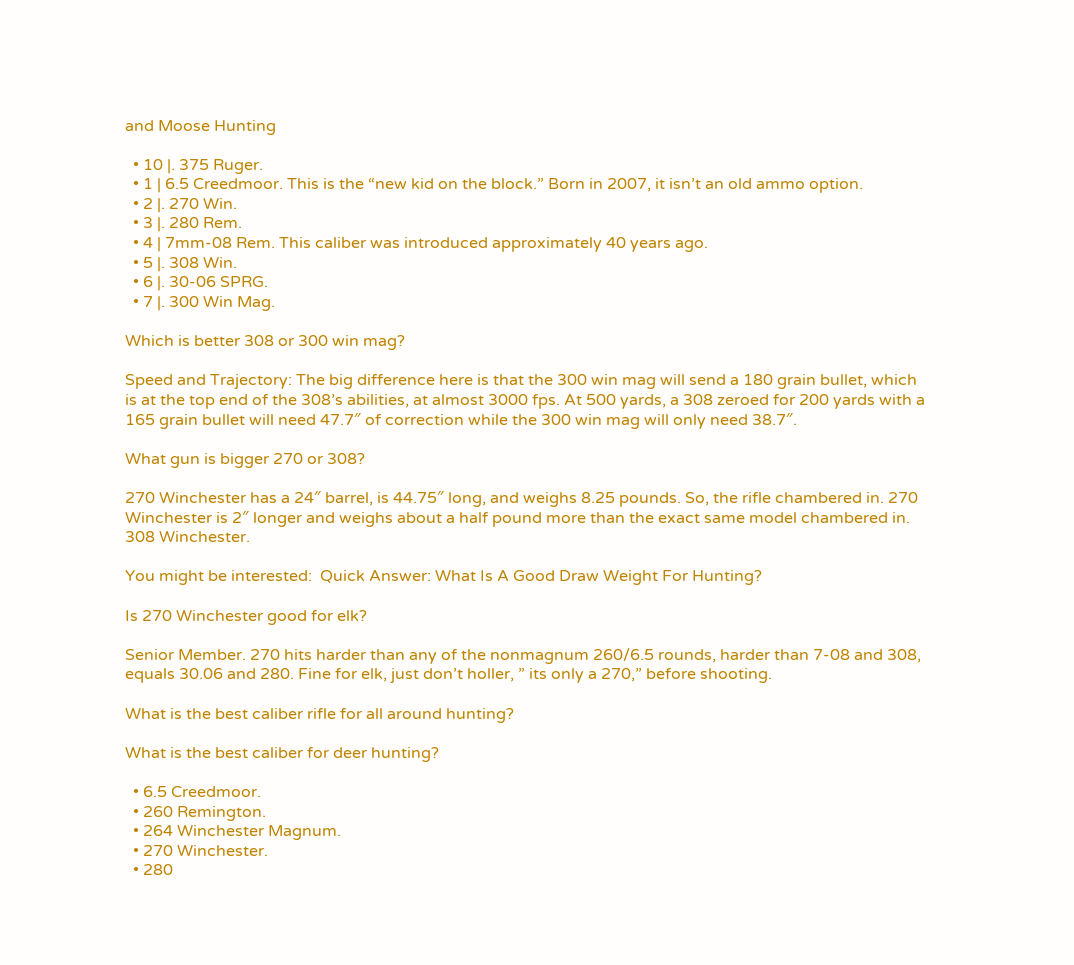and Moose Hunting

  • 10 |. 375 Ruger.
  • 1 | 6.5 Creedmoor. This is the “new kid on the block.” Born in 2007, it isn’t an old ammo option.
  • 2 |. 270 Win.
  • 3 |. 280 Rem.
  • 4 | 7mm-08 Rem. This caliber was introduced approximately 40 years ago.
  • 5 |. 308 Win.
  • 6 |. 30-06 SPRG.
  • 7 |. 300 Win Mag.

Which is better 308 or 300 win mag?

Speed and Trajectory: The big difference here is that the 300 win mag will send a 180 grain bullet, which is at the top end of the 308’s abilities, at almost 3000 fps. At 500 yards, a 308 zeroed for 200 yards with a 165 grain bullet will need 47.7″ of correction while the 300 win mag will only need 38.7″.

What gun is bigger 270 or 308?

270 Winchester has a 24″ barrel, is 44.75″ long, and weighs 8.25 pounds. So, the rifle chambered in. 270 Winchester is 2″ longer and weighs about a half pound more than the exact same model chambered in. 308 Winchester.

You might be interested:  Quick Answer: What Is A Good Draw Weight For Hunting?

Is 270 Winchester good for elk?

Senior Member. 270 hits harder than any of the nonmagnum 260/6.5 rounds, harder than 7-08 and 308, equals 30.06 and 280. Fine for elk, just don’t holler, ” its only a 270,” before shooting.

What is the best caliber rifle for all around hunting?

What is the best caliber for deer hunting?

  • 6.5 Creedmoor.
  • 260 Remington.
  • 264 Winchester Magnum.
  • 270 Winchester.
  • 280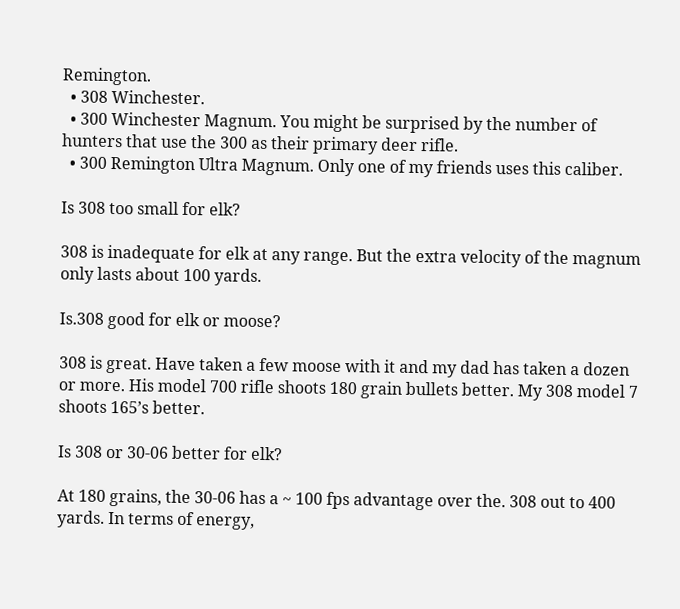Remington.
  • 308 Winchester.
  • 300 Winchester Magnum. You might be surprised by the number of hunters that use the 300 as their primary deer rifle.
  • 300 Remington Ultra Magnum. Only one of my friends uses this caliber.

Is 308 too small for elk?

308 is inadequate for elk at any range. But the extra velocity of the magnum only lasts about 100 yards.

Is.308 good for elk or moose?

308 is great. Have taken a few moose with it and my dad has taken a dozen or more. His model 700 rifle shoots 180 grain bullets better. My 308 model 7 shoots 165’s better.

Is 308 or 30-06 better for elk?

At 180 grains, the 30-06 has a ~ 100 fps advantage over the. 308 out to 400 yards. In terms of energy,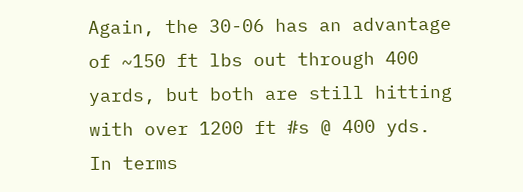Again, the 30-06 has an advantage of ~150 ft lbs out through 400 yards, but both are still hitting with over 1200 ft #s @ 400 yds. In terms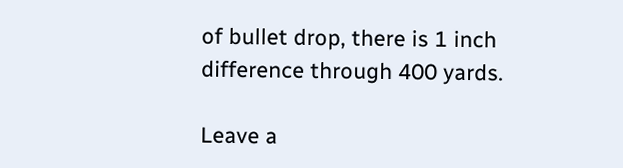of bullet drop, there is 1 inch difference through 400 yards.

Leave a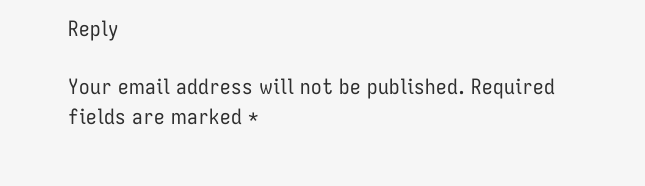Reply

Your email address will not be published. Required fields are marked *